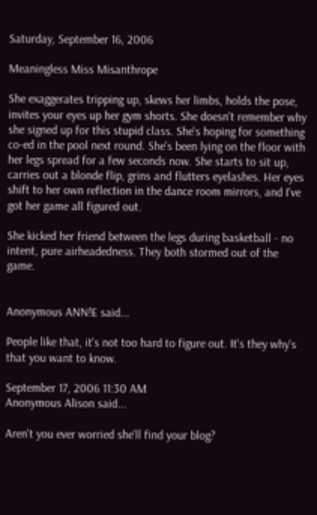Saturday, September 16, 2006

Meaningless Miss Misanthrope

She exaggerates tripping up, skews her limbs, holds the pose, invites your eyes up her gym shorts. She doesn't remember why she signed up for this stupid class. She's hoping for something co-ed in the pool next round. She's been lying on the floor with her legs spread for a few seconds now. She starts to sit up, carries out a blonde flip, grins and flutters eyelashes. Her eyes shift to her own reflection in the dance room mirrors, and I've got her game all figured out.

She kicked her friend between the legs during basketball - no intent, pure airheadedness. They both stormed out of the game.


Anonymous ANN!E said...

People like that, it's not too hard to figure out. It's they why's that you want to know.

September 17, 2006 11:30 AM
Anonymous Alison said...

Aren't you ever worried she'll find your blog?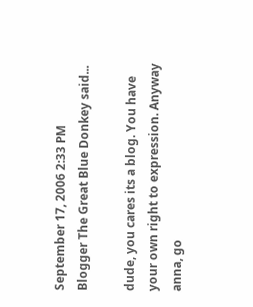September 17, 2006 2:33 PM
Blogger The Great Blue Donkey said...

dude, you cares its a blog. You have your own right to expression. Anyway anna, go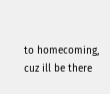to homecoming, cuz ill be there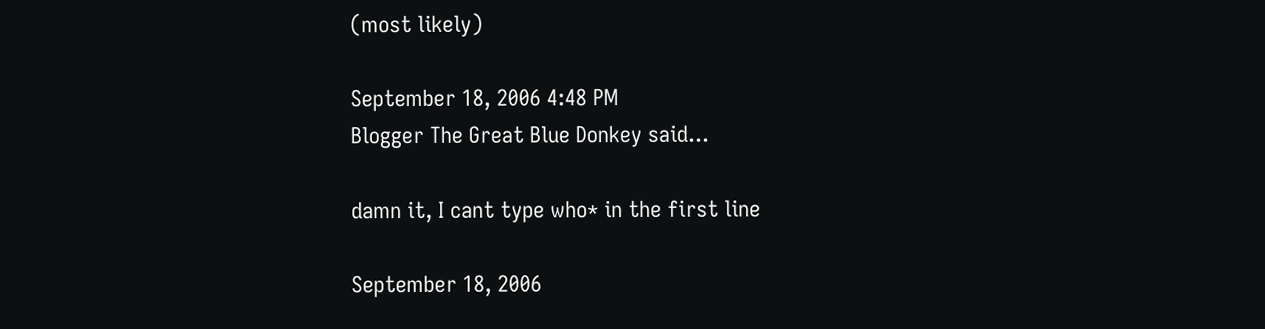(most likely)

September 18, 2006 4:48 PM
Blogger The Great Blue Donkey said...

damn it, I cant type who* in the first line

September 18, 2006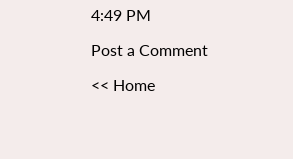4:49 PM

Post a Comment

<< Home